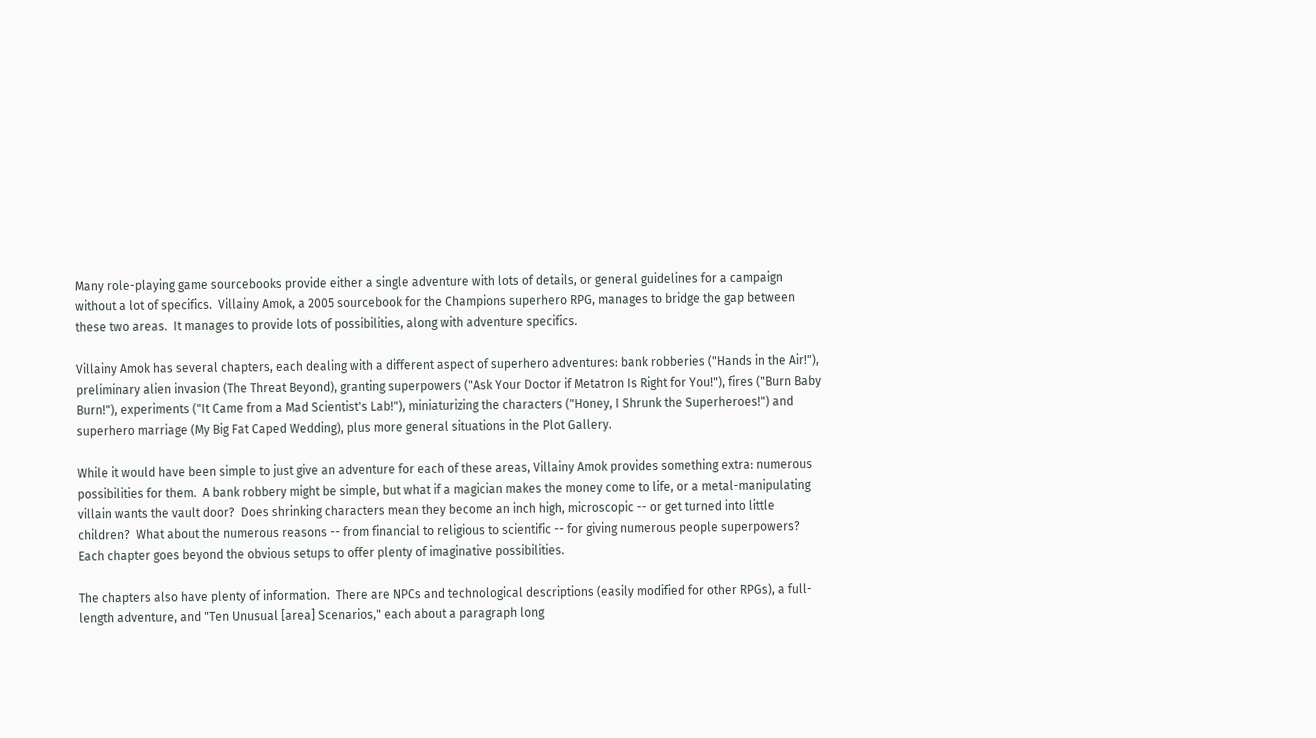Many role-playing game sourcebooks provide either a single adventure with lots of details, or general guidelines for a campaign without a lot of specifics.  Villainy Amok, a 2005 sourcebook for the Champions superhero RPG, manages to bridge the gap between these two areas.  It manages to provide lots of possibilities, along with adventure specifics.

Villainy Amok has several chapters, each dealing with a different aspect of superhero adventures: bank robberies ("Hands in the Air!"), preliminary alien invasion (The Threat Beyond), granting superpowers ("Ask Your Doctor if Metatron Is Right for You!"), fires ("Burn Baby Burn!"), experiments ("It Came from a Mad Scientist's Lab!"), miniaturizing the characters ("Honey, I Shrunk the Superheroes!") and superhero marriage (My Big Fat Caped Wedding), plus more general situations in the Plot Gallery.

While it would have been simple to just give an adventure for each of these areas, Villainy Amok provides something extra: numerous possibilities for them.  A bank robbery might be simple, but what if a magician makes the money come to life, or a metal-manipulating villain wants the vault door?  Does shrinking characters mean they become an inch high, microscopic -- or get turned into little children?  What about the numerous reasons -- from financial to religious to scientific -- for giving numerous people superpowers?  Each chapter goes beyond the obvious setups to offer plenty of imaginative possibilities.

The chapters also have plenty of information.  There are NPCs and technological descriptions (easily modified for other RPGs), a full-length adventure, and "Ten Unusual [area] Scenarios," each about a paragraph long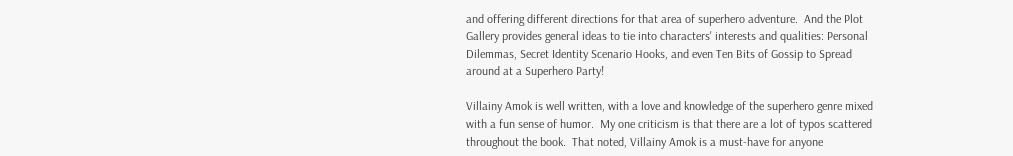and offering different directions for that area of superhero adventure.  And the Plot Gallery provides general ideas to tie into characters' interests and qualities: Personal Dilemmas, Secret Identity Scenario Hooks, and even Ten Bits of Gossip to Spread around at a Superhero Party!

Villainy Amok is well written, with a love and knowledge of the superhero genre mixed with a fun sense of humor.  My one criticism is that there are a lot of typos scattered throughout the book.  That noted, Villainy Amok is a must-have for anyone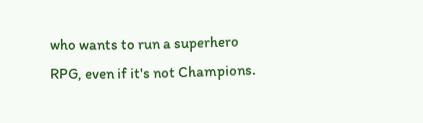who wants to run a superhero RPG, even if it's not Champions.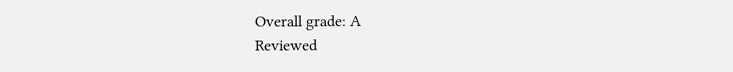Overall grade: A
Reviewed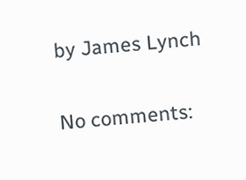by James Lynch

No comments: